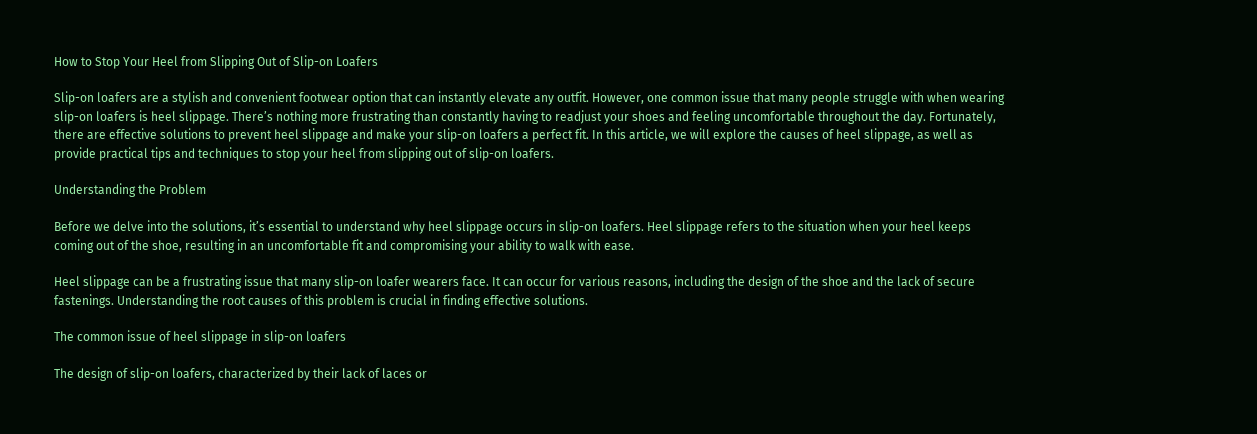How to Stop Your Heel from Slipping Out of Slip-on Loafers

Slip-on loafers are a stylish and convenient footwear option that can instantly elevate any outfit. However, one common issue that many people struggle with when wearing slip-on loafers is heel slippage. There’s nothing more frustrating than constantly having to readjust your shoes and feeling uncomfortable throughout the day. Fortunately, there are effective solutions to prevent heel slippage and make your slip-on loafers a perfect fit. In this article, we will explore the causes of heel slippage, as well as provide practical tips and techniques to stop your heel from slipping out of slip-on loafers.

Understanding the Problem

Before we delve into the solutions, it’s essential to understand why heel slippage occurs in slip-on loafers. Heel slippage refers to the situation when your heel keeps coming out of the shoe, resulting in an uncomfortable fit and compromising your ability to walk with ease.

Heel slippage can be a frustrating issue that many slip-on loafer wearers face. It can occur for various reasons, including the design of the shoe and the lack of secure fastenings. Understanding the root causes of this problem is crucial in finding effective solutions.

The common issue of heel slippage in slip-on loafers

The design of slip-on loafers, characterized by their lack of laces or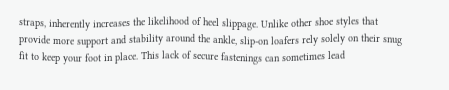straps, inherently increases the likelihood of heel slippage. Unlike other shoe styles that provide more support and stability around the ankle, slip-on loafers rely solely on their snug fit to keep your foot in place. This lack of secure fastenings can sometimes lead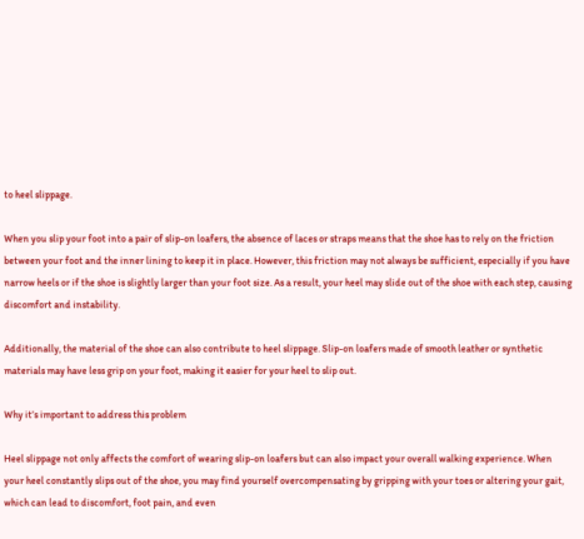to heel slippage.

When you slip your foot into a pair of slip-on loafers, the absence of laces or straps means that the shoe has to rely on the friction between your foot and the inner lining to keep it in place. However, this friction may not always be sufficient, especially if you have narrow heels or if the shoe is slightly larger than your foot size. As a result, your heel may slide out of the shoe with each step, causing discomfort and instability.

Additionally, the material of the shoe can also contribute to heel slippage. Slip-on loafers made of smooth leather or synthetic materials may have less grip on your foot, making it easier for your heel to slip out.

Why it’s important to address this problem

Heel slippage not only affects the comfort of wearing slip-on loafers but can also impact your overall walking experience. When your heel constantly slips out of the shoe, you may find yourself overcompensating by gripping with your toes or altering your gait, which can lead to discomfort, foot pain, and even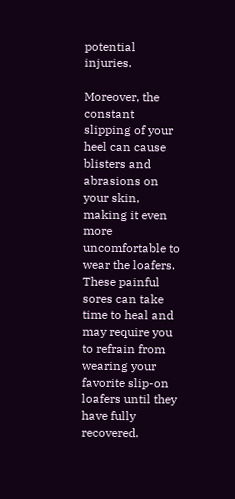potential injuries.

Moreover, the constant slipping of your heel can cause blisters and abrasions on your skin, making it even more uncomfortable to wear the loafers. These painful sores can take time to heal and may require you to refrain from wearing your favorite slip-on loafers until they have fully recovered.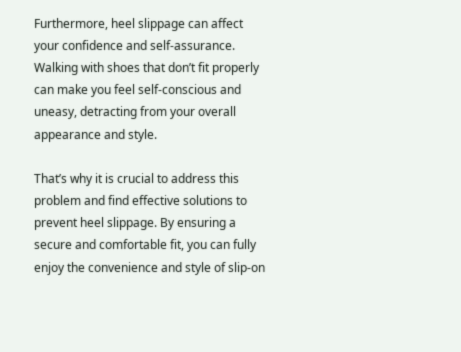Furthermore, heel slippage can affect your confidence and self-assurance. Walking with shoes that don’t fit properly can make you feel self-conscious and uneasy, detracting from your overall appearance and style.

That’s why it is crucial to address this problem and find effective solutions to prevent heel slippage. By ensuring a secure and comfortable fit, you can fully enjoy the convenience and style of slip-on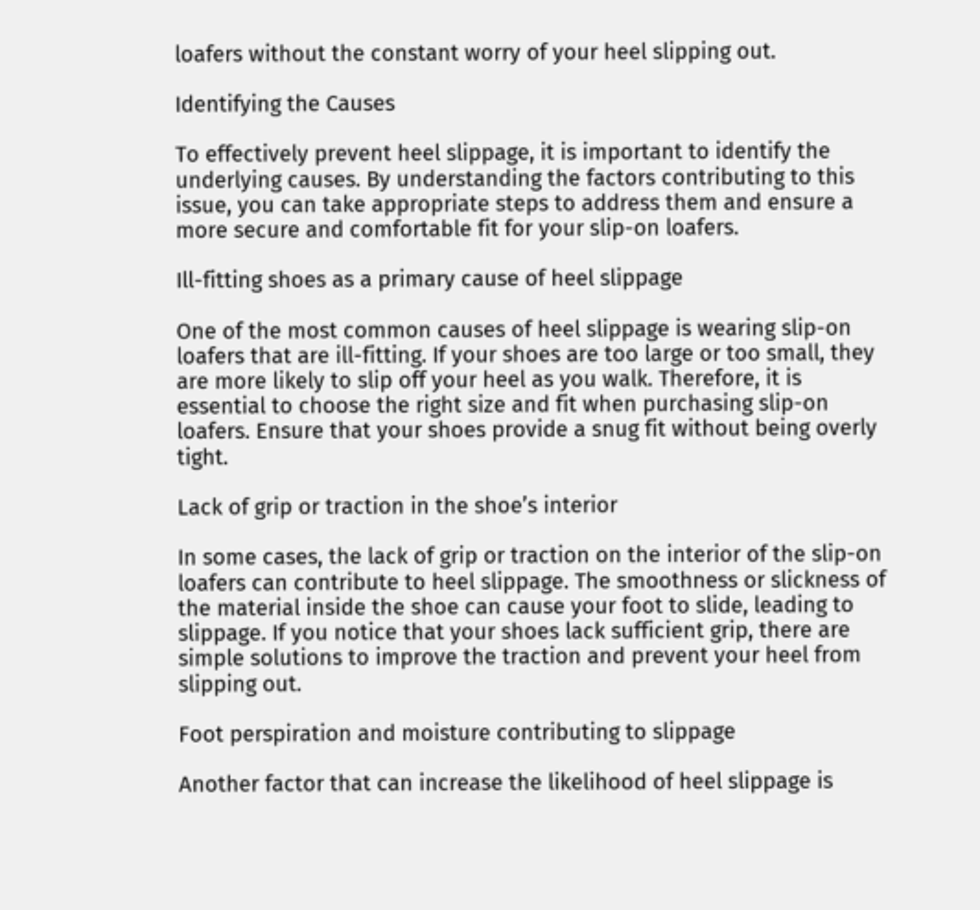loafers without the constant worry of your heel slipping out.

Identifying the Causes

To effectively prevent heel slippage, it is important to identify the underlying causes. By understanding the factors contributing to this issue, you can take appropriate steps to address them and ensure a more secure and comfortable fit for your slip-on loafers.

Ill-fitting shoes as a primary cause of heel slippage

One of the most common causes of heel slippage is wearing slip-on loafers that are ill-fitting. If your shoes are too large or too small, they are more likely to slip off your heel as you walk. Therefore, it is essential to choose the right size and fit when purchasing slip-on loafers. Ensure that your shoes provide a snug fit without being overly tight.

Lack of grip or traction in the shoe’s interior

In some cases, the lack of grip or traction on the interior of the slip-on loafers can contribute to heel slippage. The smoothness or slickness of the material inside the shoe can cause your foot to slide, leading to slippage. If you notice that your shoes lack sufficient grip, there are simple solutions to improve the traction and prevent your heel from slipping out.

Foot perspiration and moisture contributing to slippage

Another factor that can increase the likelihood of heel slippage is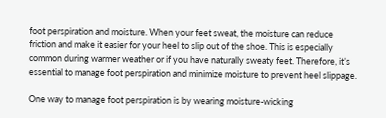foot perspiration and moisture. When your feet sweat, the moisture can reduce friction and make it easier for your heel to slip out of the shoe. This is especially common during warmer weather or if you have naturally sweaty feet. Therefore, it’s essential to manage foot perspiration and minimize moisture to prevent heel slippage.

One way to manage foot perspiration is by wearing moisture-wicking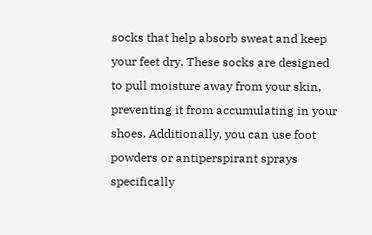socks that help absorb sweat and keep your feet dry. These socks are designed to pull moisture away from your skin, preventing it from accumulating in your shoes. Additionally, you can use foot powders or antiperspirant sprays specifically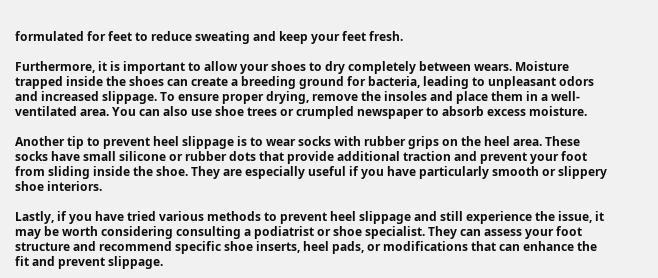formulated for feet to reduce sweating and keep your feet fresh.

Furthermore, it is important to allow your shoes to dry completely between wears. Moisture trapped inside the shoes can create a breeding ground for bacteria, leading to unpleasant odors and increased slippage. To ensure proper drying, remove the insoles and place them in a well-ventilated area. You can also use shoe trees or crumpled newspaper to absorb excess moisture.

Another tip to prevent heel slippage is to wear socks with rubber grips on the heel area. These socks have small silicone or rubber dots that provide additional traction and prevent your foot from sliding inside the shoe. They are especially useful if you have particularly smooth or slippery shoe interiors.

Lastly, if you have tried various methods to prevent heel slippage and still experience the issue, it may be worth considering consulting a podiatrist or shoe specialist. They can assess your foot structure and recommend specific shoe inserts, heel pads, or modifications that can enhance the fit and prevent slippage.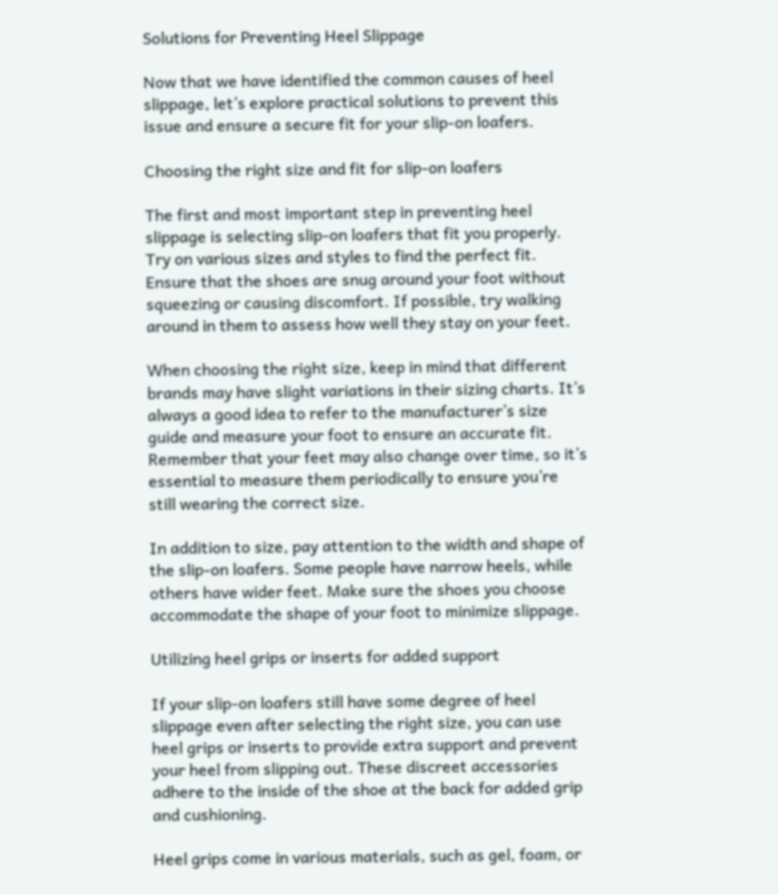Solutions for Preventing Heel Slippage

Now that we have identified the common causes of heel slippage, let’s explore practical solutions to prevent this issue and ensure a secure fit for your slip-on loafers.

Choosing the right size and fit for slip-on loafers

The first and most important step in preventing heel slippage is selecting slip-on loafers that fit you properly. Try on various sizes and styles to find the perfect fit. Ensure that the shoes are snug around your foot without squeezing or causing discomfort. If possible, try walking around in them to assess how well they stay on your feet.

When choosing the right size, keep in mind that different brands may have slight variations in their sizing charts. It’s always a good idea to refer to the manufacturer’s size guide and measure your foot to ensure an accurate fit. Remember that your feet may also change over time, so it’s essential to measure them periodically to ensure you’re still wearing the correct size.

In addition to size, pay attention to the width and shape of the slip-on loafers. Some people have narrow heels, while others have wider feet. Make sure the shoes you choose accommodate the shape of your foot to minimize slippage.

Utilizing heel grips or inserts for added support

If your slip-on loafers still have some degree of heel slippage even after selecting the right size, you can use heel grips or inserts to provide extra support and prevent your heel from slipping out. These discreet accessories adhere to the inside of the shoe at the back for added grip and cushioning.

Heel grips come in various materials, such as gel, foam, or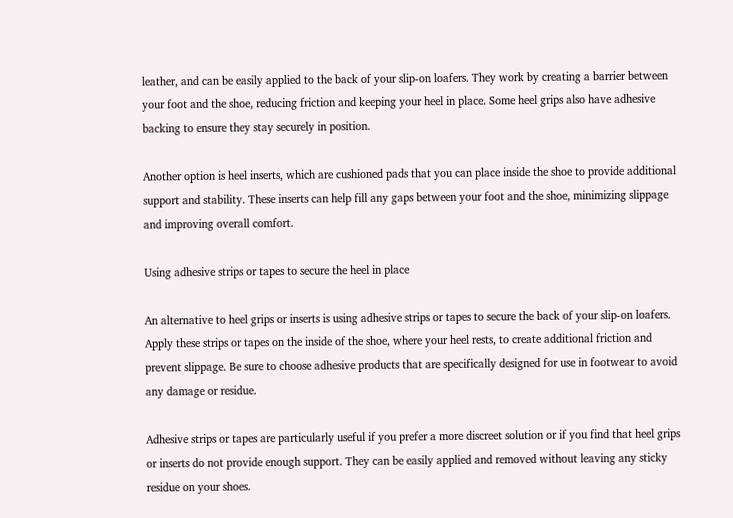leather, and can be easily applied to the back of your slip-on loafers. They work by creating a barrier between your foot and the shoe, reducing friction and keeping your heel in place. Some heel grips also have adhesive backing to ensure they stay securely in position.

Another option is heel inserts, which are cushioned pads that you can place inside the shoe to provide additional support and stability. These inserts can help fill any gaps between your foot and the shoe, minimizing slippage and improving overall comfort.

Using adhesive strips or tapes to secure the heel in place

An alternative to heel grips or inserts is using adhesive strips or tapes to secure the back of your slip-on loafers. Apply these strips or tapes on the inside of the shoe, where your heel rests, to create additional friction and prevent slippage. Be sure to choose adhesive products that are specifically designed for use in footwear to avoid any damage or residue.

Adhesive strips or tapes are particularly useful if you prefer a more discreet solution or if you find that heel grips or inserts do not provide enough support. They can be easily applied and removed without leaving any sticky residue on your shoes.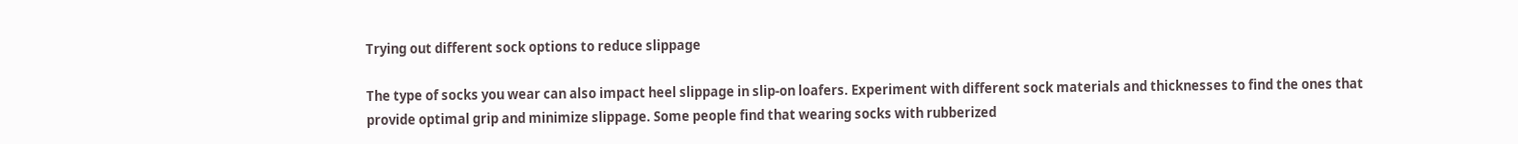Trying out different sock options to reduce slippage

The type of socks you wear can also impact heel slippage in slip-on loafers. Experiment with different sock materials and thicknesses to find the ones that provide optimal grip and minimize slippage. Some people find that wearing socks with rubberized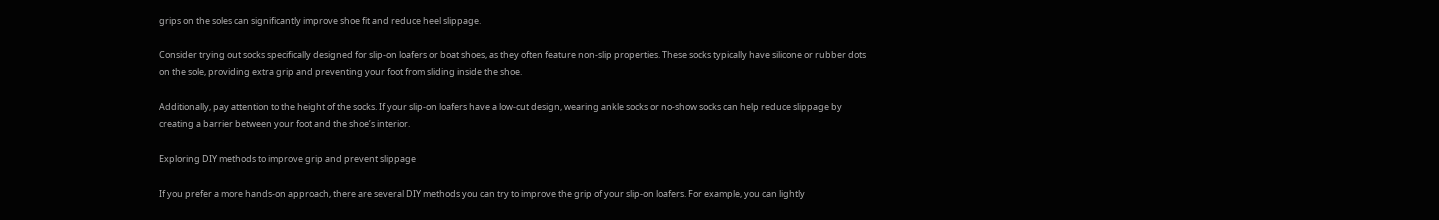grips on the soles can significantly improve shoe fit and reduce heel slippage.

Consider trying out socks specifically designed for slip-on loafers or boat shoes, as they often feature non-slip properties. These socks typically have silicone or rubber dots on the sole, providing extra grip and preventing your foot from sliding inside the shoe.

Additionally, pay attention to the height of the socks. If your slip-on loafers have a low-cut design, wearing ankle socks or no-show socks can help reduce slippage by creating a barrier between your foot and the shoe’s interior.

Exploring DIY methods to improve grip and prevent slippage

If you prefer a more hands-on approach, there are several DIY methods you can try to improve the grip of your slip-on loafers. For example, you can lightly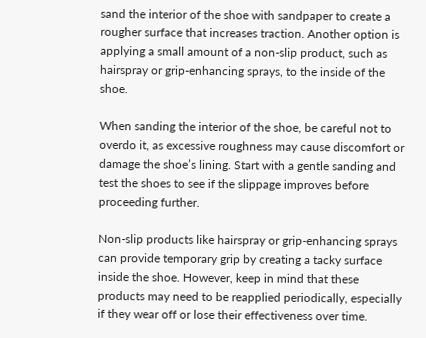sand the interior of the shoe with sandpaper to create a rougher surface that increases traction. Another option is applying a small amount of a non-slip product, such as hairspray or grip-enhancing sprays, to the inside of the shoe.

When sanding the interior of the shoe, be careful not to overdo it, as excessive roughness may cause discomfort or damage the shoe’s lining. Start with a gentle sanding and test the shoes to see if the slippage improves before proceeding further.

Non-slip products like hairspray or grip-enhancing sprays can provide temporary grip by creating a tacky surface inside the shoe. However, keep in mind that these products may need to be reapplied periodically, especially if they wear off or lose their effectiveness over time.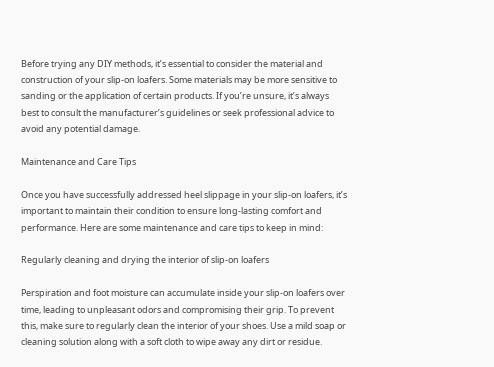Before trying any DIY methods, it’s essential to consider the material and construction of your slip-on loafers. Some materials may be more sensitive to sanding or the application of certain products. If you’re unsure, it’s always best to consult the manufacturer’s guidelines or seek professional advice to avoid any potential damage.

Maintenance and Care Tips

Once you have successfully addressed heel slippage in your slip-on loafers, it’s important to maintain their condition to ensure long-lasting comfort and performance. Here are some maintenance and care tips to keep in mind:

Regularly cleaning and drying the interior of slip-on loafers

Perspiration and foot moisture can accumulate inside your slip-on loafers over time, leading to unpleasant odors and compromising their grip. To prevent this, make sure to regularly clean the interior of your shoes. Use a mild soap or cleaning solution along with a soft cloth to wipe away any dirt or residue.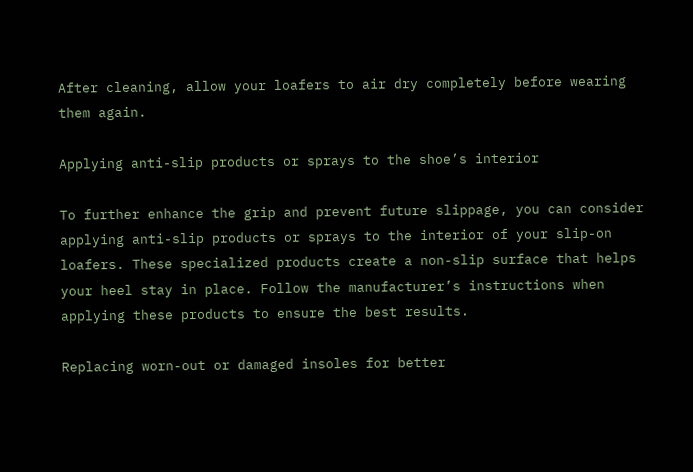After cleaning, allow your loafers to air dry completely before wearing them again.

Applying anti-slip products or sprays to the shoe’s interior

To further enhance the grip and prevent future slippage, you can consider applying anti-slip products or sprays to the interior of your slip-on loafers. These specialized products create a non-slip surface that helps your heel stay in place. Follow the manufacturer’s instructions when applying these products to ensure the best results.

Replacing worn-out or damaged insoles for better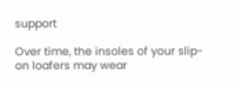support

Over time, the insoles of your slip-on loafers may wear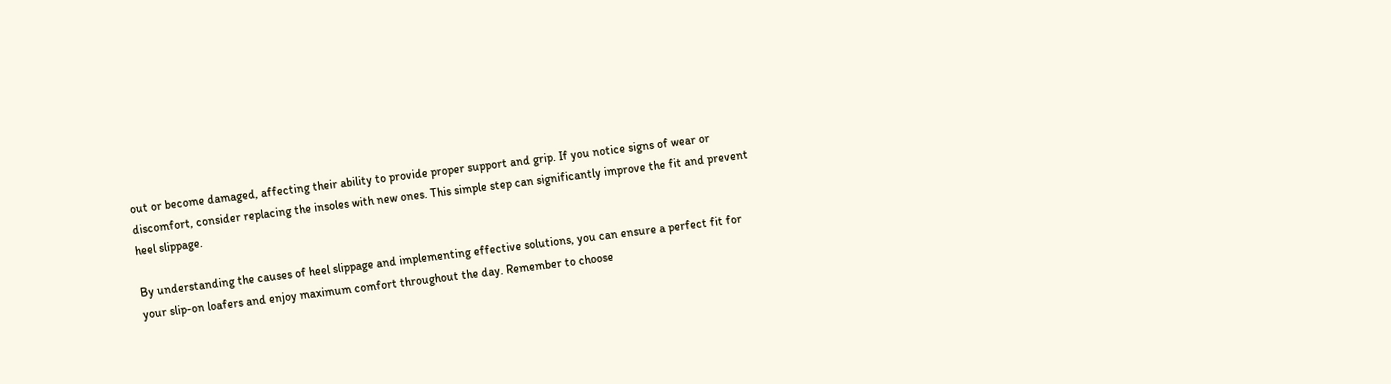out or become damaged, affecting their ability to provide proper support and grip. If you notice signs of wear or discomfort, consider replacing the insoles with new ones. This simple step can significantly improve the fit and prevent heel slippage.

By understanding the causes of heel slippage and implementing effective solutions, you can ensure a perfect fit for your slip-on loafers and enjoy maximum comfort throughout the day. Remember to choose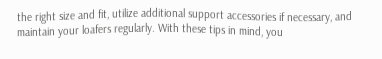the right size and fit, utilize additional support accessories if necessary, and maintain your loafers regularly. With these tips in mind, you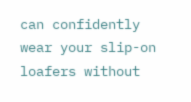can confidently wear your slip-on loafers without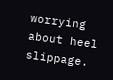worrying about heel slippage.